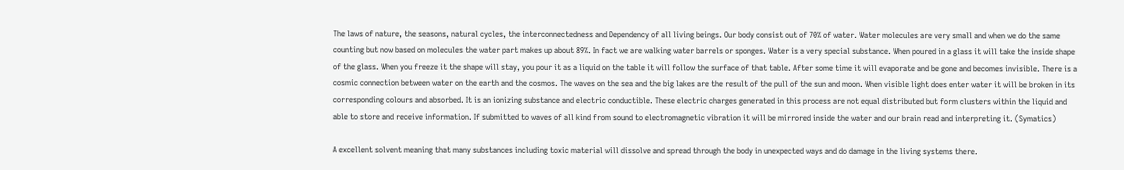The laws of nature, the seasons, natural cycles, the interconnectedness and Dependency of all living beings. Our body consist out of 70% of water. Water molecules are very small and when we do the same counting but now based on molecules the water part makes up about 89%. In fact we are walking water barrels or sponges. Water is a very special substance. When poured in a glass it will take the inside shape of the glass. When you freeze it the shape will stay, you pour it as a liquid on the table it will follow the surface of that table. After some time it will evaporate and be gone and becomes invisible. There is a cosmic connection between water on the earth and the cosmos. The waves on the sea and the big lakes are the result of the pull of the sun and moon. When visible light does enter water it will be broken in its corresponding colours and absorbed. It is an ionizing substance and electric conductible. These electric charges generated in this process are not equal distributed but form clusters within the liquid and able to store and receive information. If submitted to waves of all kind from sound to electromagnetic vibration it will be mirrored inside the water and our brain read and interpreting it. (Symatics)

A excellent solvent meaning that many substances including toxic material will dissolve and spread through the body in unexpected ways and do damage in the living systems there.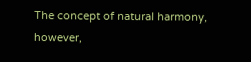The concept of natural harmony, however,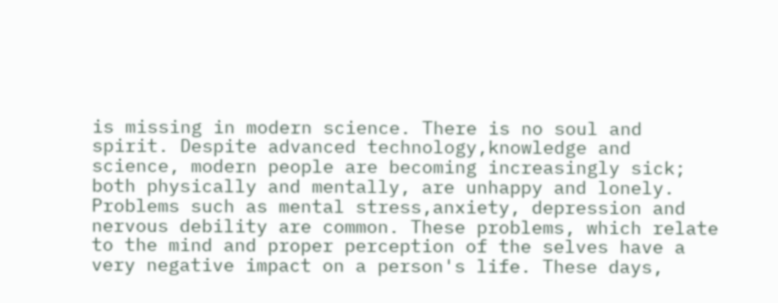is missing in modern science. There is no soul and spirit. Despite advanced technology,knowledge and science, modern people are becoming increasingly sick; both physically and mentally, are unhappy and lonely. Problems such as mental stress,anxiety, depression and nervous debility are common. These problems, which relate to the mind and proper perception of the selves have a very negative impact on a person's life. These days,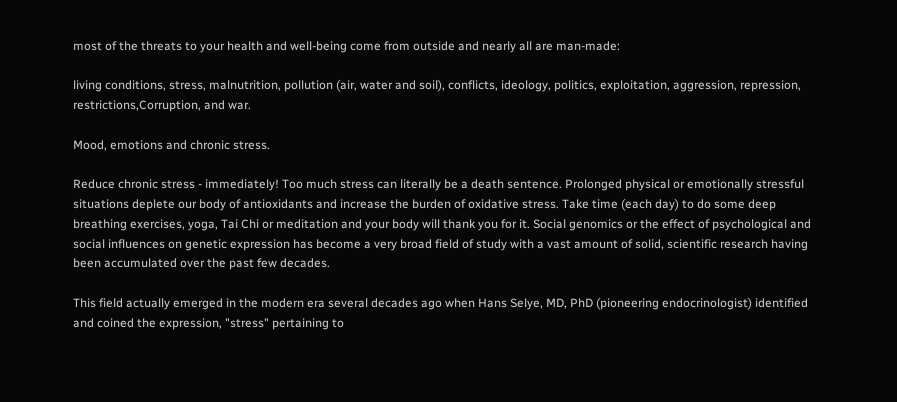most of the threats to your health and well-being come from outside and nearly all are man-made:

living conditions, stress, malnutrition, pollution (air, water and soil), conflicts, ideology, politics, exploitation, aggression, repression, restrictions,Corruption, and war.

Mood, emotions and chronic stress.

Reduce chronic stress - immediately! Too much stress can literally be a death sentence. Prolonged physical or emotionally stressful situations deplete our body of antioxidants and increase the burden of oxidative stress. Take time (each day) to do some deep breathing exercises, yoga, Tai Chi or meditation and your body will thank you for it. Social genomics or the effect of psychological and social influences on genetic expression has become a very broad field of study with a vast amount of solid, scientific research having been accumulated over the past few decades.

This field actually emerged in the modern era several decades ago when Hans Selye, MD, PhD (pioneering endocrinologist) identified and coined the expression, "stress" pertaining to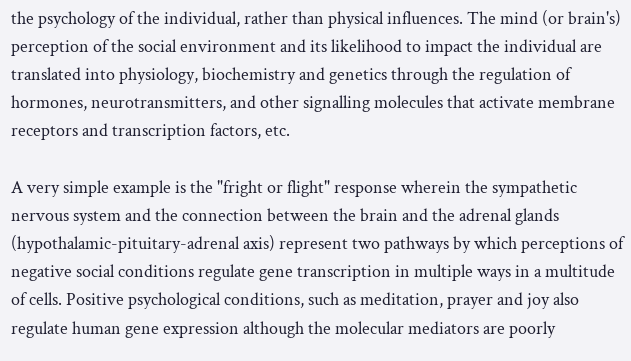the psychology of the individual, rather than physical influences. The mind (or brain's) perception of the social environment and its likelihood to impact the individual are translated into physiology, biochemistry and genetics through the regulation of hormones, neurotransmitters, and other signalling molecules that activate membrane receptors and transcription factors, etc.

A very simple example is the "fright or flight" response wherein the sympathetic nervous system and the connection between the brain and the adrenal glands (hypothalamic-pituitary-adrenal axis) represent two pathways by which perceptions of negative social conditions regulate gene transcription in multiple ways in a multitude of cells. Positive psychological conditions, such as meditation, prayer and joy also regulate human gene expression although the molecular mediators are poorly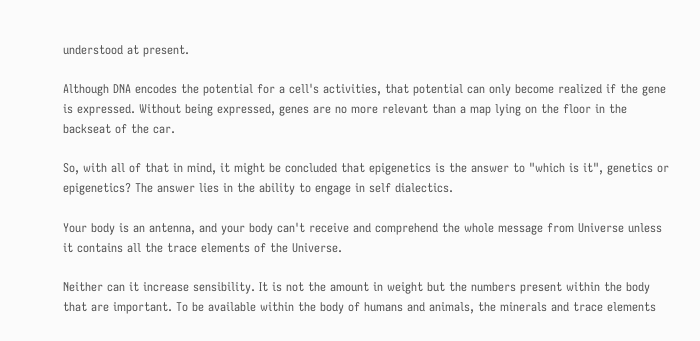understood at present.

Although DNA encodes the potential for a cell's activities, that potential can only become realized if the gene is expressed. Without being expressed, genes are no more relevant than a map lying on the floor in the backseat of the car.

So, with all of that in mind, it might be concluded that epigenetics is the answer to "which is it", genetics or epigenetics? The answer lies in the ability to engage in self dialectics.

Your body is an antenna, and your body can't receive and comprehend the whole message from Universe unless it contains all the trace elements of the Universe.

Neither can it increase sensibility. It is not the amount in weight but the numbers present within the body that are important. To be available within the body of humans and animals, the minerals and trace elements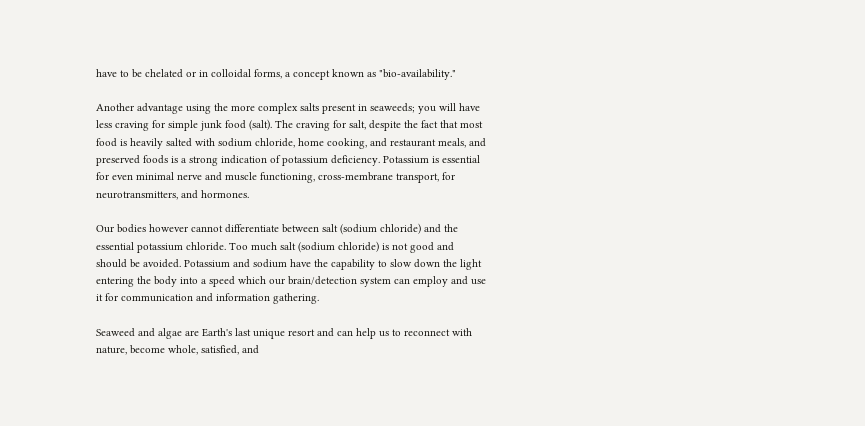have to be chelated or in colloidal forms, a concept known as "bio-availability."

Another advantage using the more complex salts present in seaweeds; you will have less craving for simple junk food (salt). The craving for salt, despite the fact that most food is heavily salted with sodium chloride, home cooking, and restaurant meals, and preserved foods is a strong indication of potassium deficiency. Potassium is essential for even minimal nerve and muscle functioning, cross-membrane transport, for neurotransmitters, and hormones.

Our bodies however cannot differentiate between salt (sodium chloride) and the essential potassium chloride. Too much salt (sodium chloride) is not good and should be avoided. Potassium and sodium have the capability to slow down the light entering the body into a speed which our brain/detection system can employ and use it for communication and information gathering.

Seaweed and algae are Earth's last unique resort and can help us to reconnect with nature, become whole, satisfied, and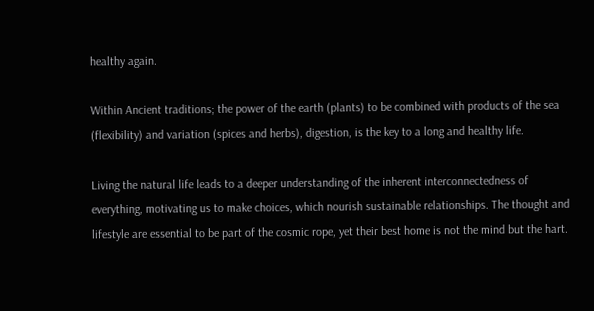healthy again.

Within Ancient traditions; the power of the earth (plants) to be combined with products of the sea (flexibility) and variation (spices and herbs), digestion, is the key to a long and healthy life.

Living the natural life leads to a deeper understanding of the inherent interconnectedness of everything, motivating us to make choices, which nourish sustainable relationships. The thought and lifestyle are essential to be part of the cosmic rope, yet their best home is not the mind but the hart.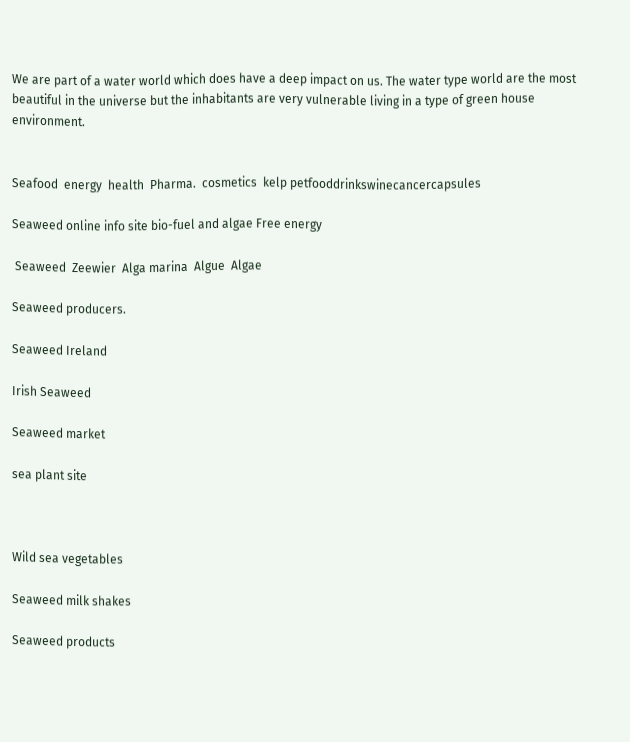We are part of a water world which does have a deep impact on us. The water type world are the most beautiful in the universe but the inhabitants are very vulnerable living in a type of green house environment.


Seafood  energy  health  Pharma.  cosmetics  kelp petfooddrinkswinecancercapsules

Seaweed online info site bio-fuel and algae Free energy

 Seaweed  Zeewier  Alga marina  Algue  Algae

Seaweed producers.

Seaweed Ireland

Irish Seaweed

Seaweed market

sea plant site



Wild sea vegetables

Seaweed milk shakes

Seaweed products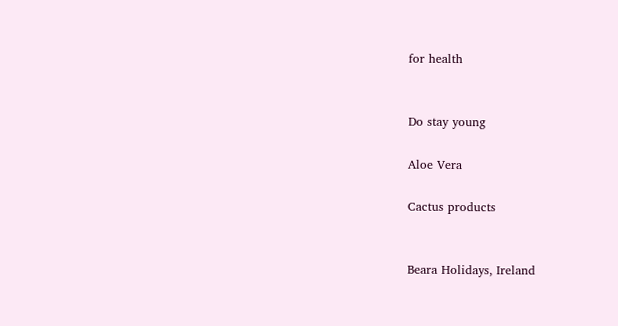for health


Do stay young

Aloe Vera

Cactus products


Beara Holidays, Ireland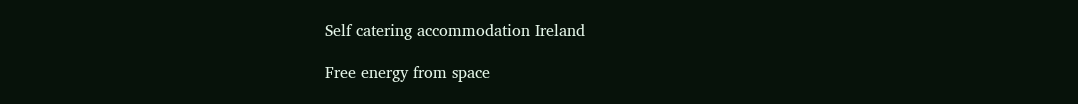Self catering accommodation Ireland

Free energy from space